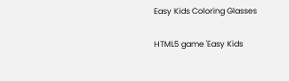Easy Kids Coloring Glasses

HTML5 game 'Easy Kids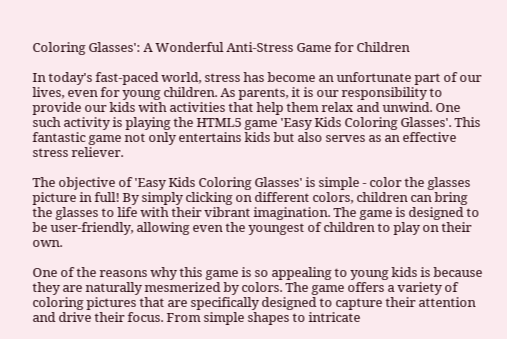Coloring Glasses': A Wonderful Anti-Stress Game for Children

In today's fast-paced world, stress has become an unfortunate part of our lives, even for young children. As parents, it is our responsibility to provide our kids with activities that help them relax and unwind. One such activity is playing the HTML5 game 'Easy Kids Coloring Glasses'. This fantastic game not only entertains kids but also serves as an effective stress reliever.

The objective of 'Easy Kids Coloring Glasses' is simple - color the glasses picture in full! By simply clicking on different colors, children can bring the glasses to life with their vibrant imagination. The game is designed to be user-friendly, allowing even the youngest of children to play on their own.

One of the reasons why this game is so appealing to young kids is because they are naturally mesmerized by colors. The game offers a variety of coloring pictures that are specifically designed to capture their attention and drive their focus. From simple shapes to intricate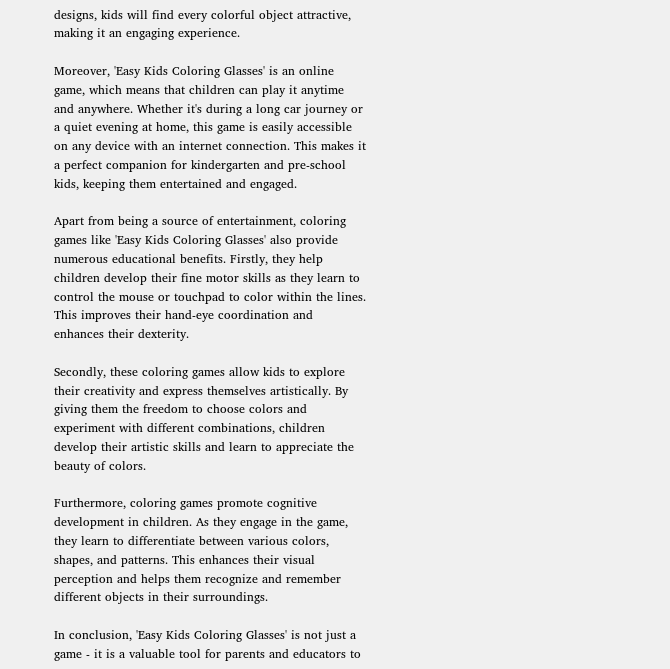designs, kids will find every colorful object attractive, making it an engaging experience.

Moreover, 'Easy Kids Coloring Glasses' is an online game, which means that children can play it anytime and anywhere. Whether it's during a long car journey or a quiet evening at home, this game is easily accessible on any device with an internet connection. This makes it a perfect companion for kindergarten and pre-school kids, keeping them entertained and engaged.

Apart from being a source of entertainment, coloring games like 'Easy Kids Coloring Glasses' also provide numerous educational benefits. Firstly, they help children develop their fine motor skills as they learn to control the mouse or touchpad to color within the lines. This improves their hand-eye coordination and enhances their dexterity.

Secondly, these coloring games allow kids to explore their creativity and express themselves artistically. By giving them the freedom to choose colors and experiment with different combinations, children develop their artistic skills and learn to appreciate the beauty of colors.

Furthermore, coloring games promote cognitive development in children. As they engage in the game, they learn to differentiate between various colors, shapes, and patterns. This enhances their visual perception and helps them recognize and remember different objects in their surroundings.

In conclusion, 'Easy Kids Coloring Glasses' is not just a game - it is a valuable tool for parents and educators to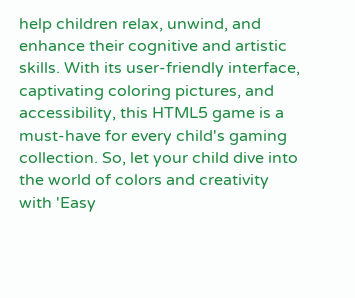help children relax, unwind, and enhance their cognitive and artistic skills. With its user-friendly interface, captivating coloring pictures, and accessibility, this HTML5 game is a must-have for every child's gaming collection. So, let your child dive into the world of colors and creativity with 'Easy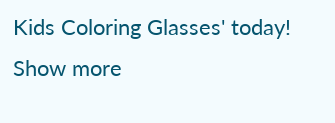Kids Coloring Glasses' today!
Show more